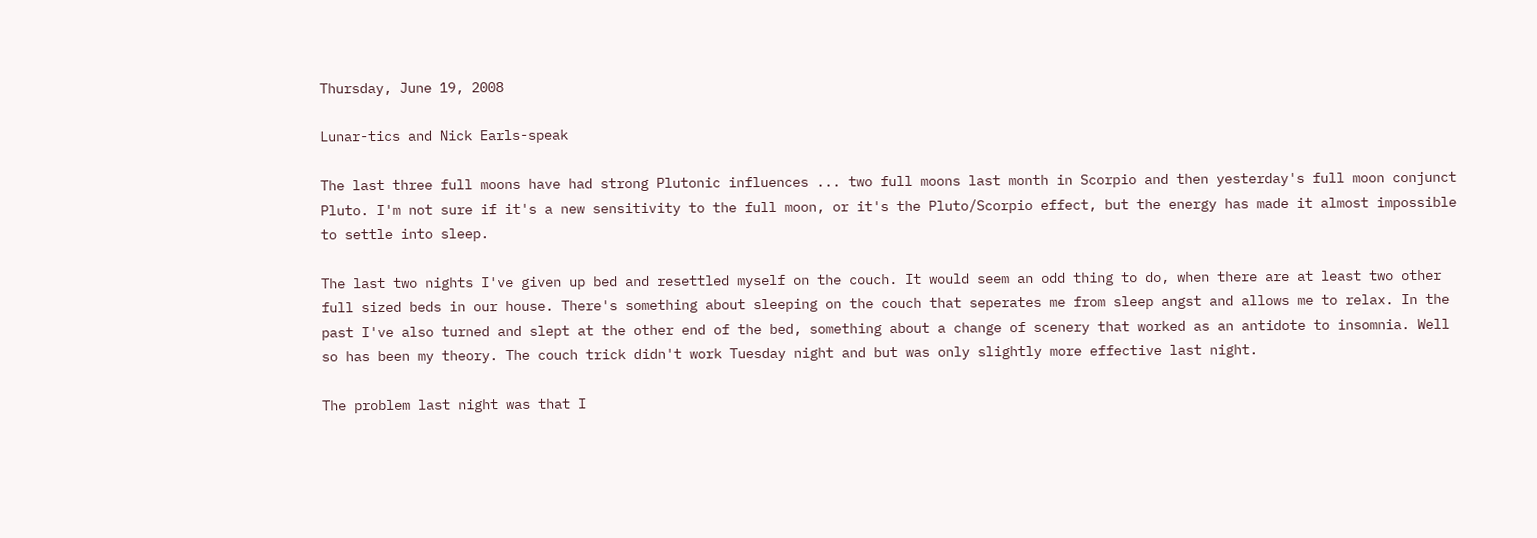Thursday, June 19, 2008

Lunar-tics and Nick Earls-speak

The last three full moons have had strong Plutonic influences ... two full moons last month in Scorpio and then yesterday's full moon conjunct Pluto. I'm not sure if it's a new sensitivity to the full moon, or it's the Pluto/Scorpio effect, but the energy has made it almost impossible to settle into sleep.

The last two nights I've given up bed and resettled myself on the couch. It would seem an odd thing to do, when there are at least two other full sized beds in our house. There's something about sleeping on the couch that seperates me from sleep angst and allows me to relax. In the past I've also turned and slept at the other end of the bed, something about a change of scenery that worked as an antidote to insomnia. Well so has been my theory. The couch trick didn't work Tuesday night and but was only slightly more effective last night.

The problem last night was that I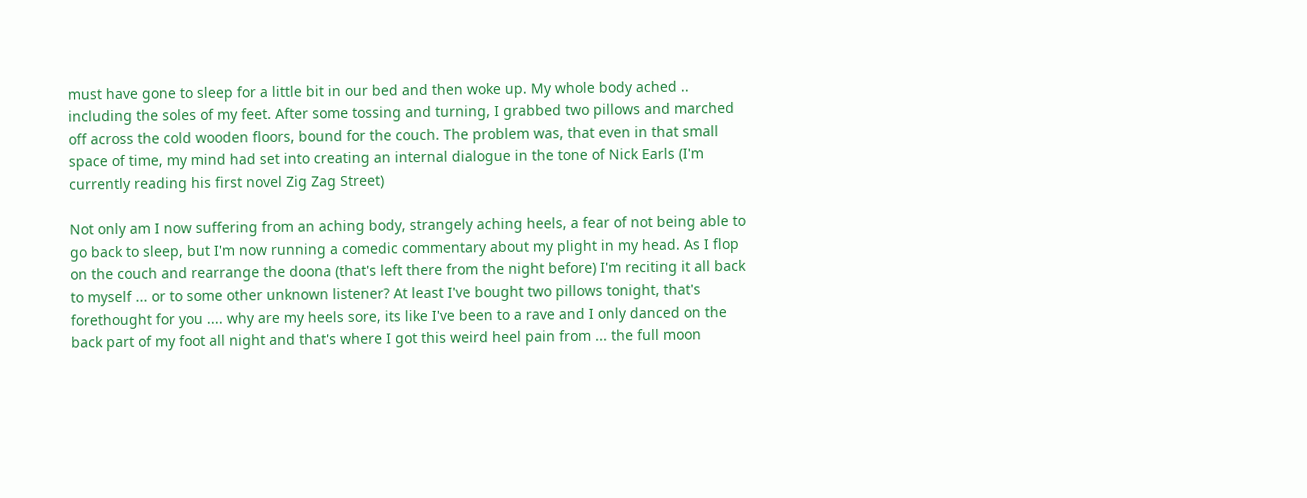must have gone to sleep for a little bit in our bed and then woke up. My whole body ached .. including the soles of my feet. After some tossing and turning, I grabbed two pillows and marched off across the cold wooden floors, bound for the couch. The problem was, that even in that small space of time, my mind had set into creating an internal dialogue in the tone of Nick Earls (I'm currently reading his first novel Zig Zag Street)

Not only am I now suffering from an aching body, strangely aching heels, a fear of not being able to go back to sleep, but I'm now running a comedic commentary about my plight in my head. As I flop on the couch and rearrange the doona (that's left there from the night before) I'm reciting it all back to myself ... or to some other unknown listener? At least I've bought two pillows tonight, that's forethought for you .... why are my heels sore, its like I've been to a rave and I only danced on the back part of my foot all night and that's where I got this weird heel pain from ... the full moon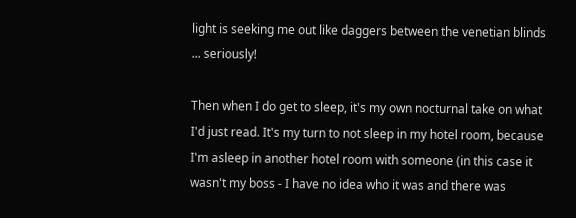light is seeking me out like daggers between the venetian blinds ... seriously!

Then when I do get to sleep, it's my own nocturnal take on what I'd just read. It's my turn to not sleep in my hotel room, because I'm asleep in another hotel room with someone (in this case it wasn't my boss - I have no idea who it was and there was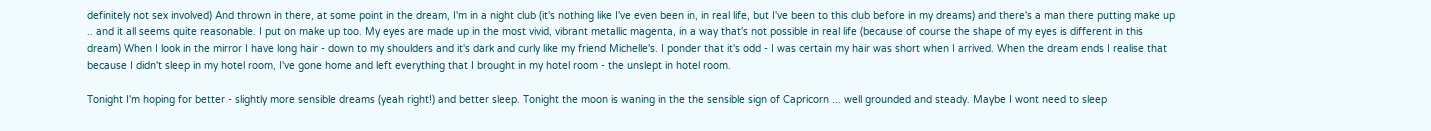definitely not sex involved) And thrown in there, at some point in the dream, I'm in a night club (it's nothing like I've even been in, in real life, but I've been to this club before in my dreams) and there's a man there putting make up .. and it all seems quite reasonable. I put on make up too. My eyes are made up in the most vivid, vibrant metallic magenta, in a way that's not possible in real life (because of course the shape of my eyes is different in this dream) When I look in the mirror I have long hair - down to my shoulders and it's dark and curly like my friend Michelle's. I ponder that it's odd - I was certain my hair was short when I arrived. When the dream ends I realise that because I didn't sleep in my hotel room, I've gone home and left everything that I brought in my hotel room - the unslept in hotel room.

Tonight I'm hoping for better - slightly more sensible dreams (yeah right!) and better sleep. Tonight the moon is waning in the the sensible sign of Capricorn ... well grounded and steady. Maybe I wont need to sleep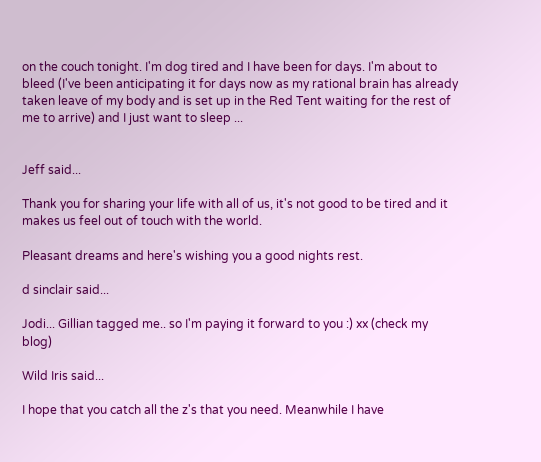on the couch tonight. I'm dog tired and I have been for days. I'm about to bleed (I've been anticipating it for days now as my rational brain has already taken leave of my body and is set up in the Red Tent waiting for the rest of me to arrive) and I just want to sleep ...


Jeff said...

Thank you for sharing your life with all of us, it's not good to be tired and it makes us feel out of touch with the world.

Pleasant dreams and here's wishing you a good nights rest.

d sinclair said...

Jodi... Gillian tagged me.. so I'm paying it forward to you :) xx (check my blog)

Wild Iris said...

I hope that you catch all the z's that you need. Meanwhile I have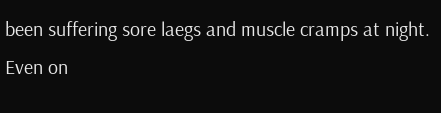been suffering sore laegs and muscle cramps at night. Even on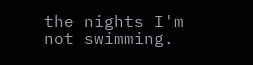the nights I'm not swimming.